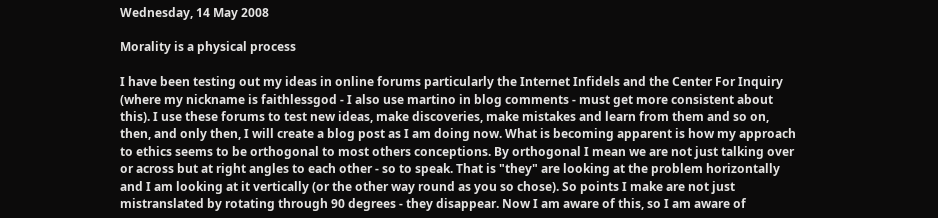Wednesday, 14 May 2008

Morality is a physical process

I have been testing out my ideas in online forums particularly the Internet Infidels and the Center For Inquiry (where my nickname is faithlessgod - I also use martino in blog comments - must get more consistent about this). I use these forums to test new ideas, make discoveries, make mistakes and learn from them and so on, then, and only then, I will create a blog post as I am doing now. What is becoming apparent is how my approach to ethics seems to be orthogonal to most others conceptions. By orthogonal I mean we are not just talking over or across but at right angles to each other - so to speak. That is "they" are looking at the problem horizontally and I am looking at it vertically (or the other way round as you so chose). So points I make are not just mistranslated by rotating through 90 degrees - they disappear. Now I am aware of this, so I am aware of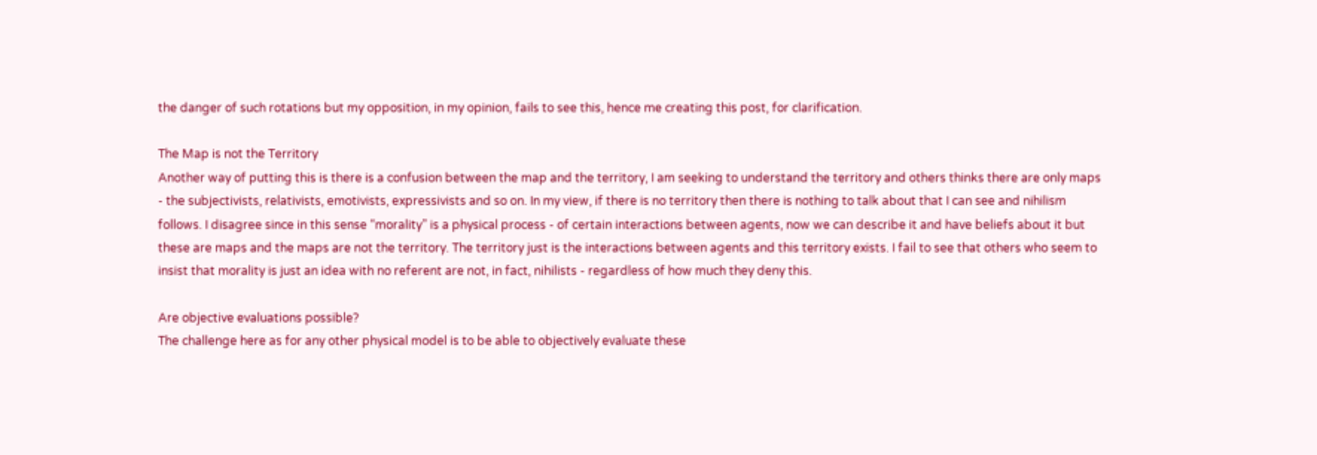the danger of such rotations but my opposition, in my opinion, fails to see this, hence me creating this post, for clarification.

The Map is not the Territory
Another way of putting this is there is a confusion between the map and the territory, I am seeking to understand the territory and others thinks there are only maps - the subjectivists, relativists, emotivists, expressivists and so on. In my view, if there is no territory then there is nothing to talk about that I can see and nihilism follows. I disagree since in this sense “morality” is a physical process - of certain interactions between agents, now we can describe it and have beliefs about it but these are maps and the maps are not the territory. The territory just is the interactions between agents and this territory exists. I fail to see that others who seem to insist that morality is just an idea with no referent are not, in fact, nihilists - regardless of how much they deny this.

Are objective evaluations possible?
The challenge here as for any other physical model is to be able to objectively evaluate these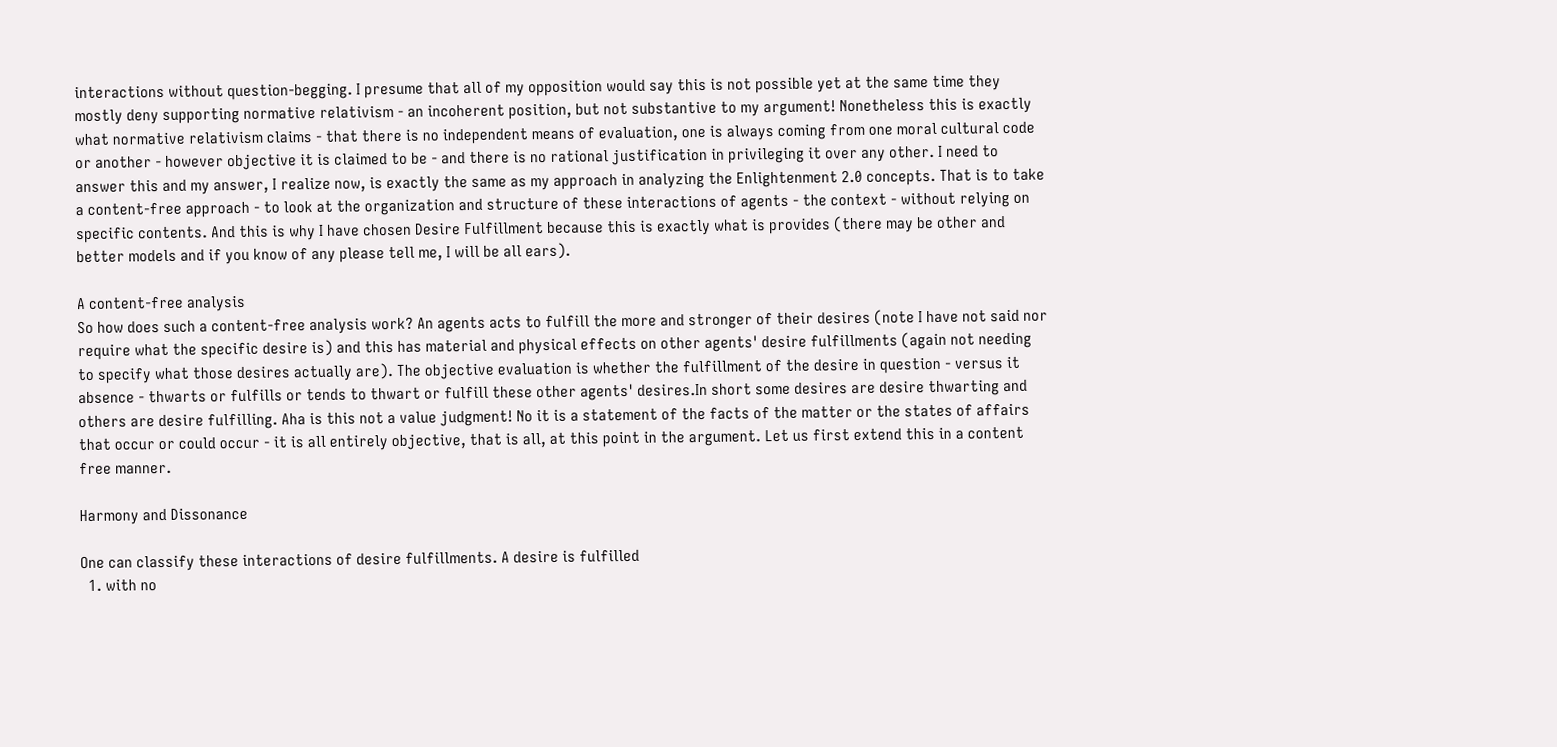interactions without question-begging. I presume that all of my opposition would say this is not possible yet at the same time they mostly deny supporting normative relativism - an incoherent position, but not substantive to my argument! Nonetheless this is exactly what normative relativism claims - that there is no independent means of evaluation, one is always coming from one moral cultural code or another - however objective it is claimed to be - and there is no rational justification in privileging it over any other. I need to answer this and my answer, I realize now, is exactly the same as my approach in analyzing the Enlightenment 2.0 concepts. That is to take a content-free approach - to look at the organization and structure of these interactions of agents - the context - without relying on specific contents. And this is why I have chosen Desire Fulfillment because this is exactly what is provides (there may be other and better models and if you know of any please tell me, I will be all ears).

A content-free analysis
So how does such a content-free analysis work? An agents acts to fulfill the more and stronger of their desires (note I have not said nor require what the specific desire is) and this has material and physical effects on other agents' desire fulfillments (again not needing to specify what those desires actually are). The objective evaluation is whether the fulfillment of the desire in question - versus it absence - thwarts or fulfills or tends to thwart or fulfill these other agents' desires.In short some desires are desire thwarting and others are desire fulfilling. Aha is this not a value judgment! No it is a statement of the facts of the matter or the states of affairs that occur or could occur - it is all entirely objective, that is all, at this point in the argument. Let us first extend this in a content free manner.

Harmony and Dissonance

One can classify these interactions of desire fulfillments. A desire is fulfilled
  1. with no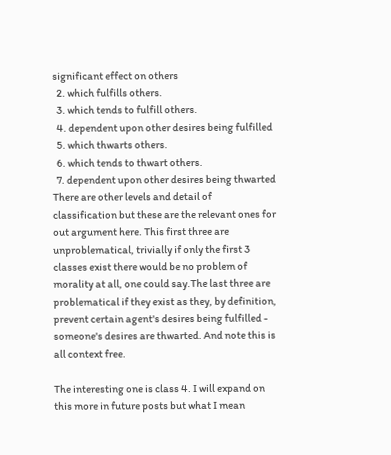significant effect on others
  2. which fulfills others.
  3. which tends to fulfill others.
  4. dependent upon other desires being fulfilled
  5. which thwarts others.
  6. which tends to thwart others.
  7. dependent upon other desires being thwarted
There are other levels and detail of classification but these are the relevant ones for out argument here. This first three are unproblematical, trivially if only the first 3 classes exist there would be no problem of morality at all, one could say.The last three are problematical if they exist as they, by definition, prevent certain agent's desires being fulfilled - someone's desires are thwarted. And note this is all context free.

The interesting one is class 4. I will expand on this more in future posts but what I mean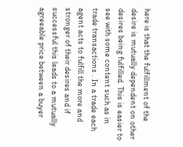here is that the fulfillment of the desire is mutually dependent on other desires being fulfilled. This is easier to see with some content such as in trade transactions . In a trade each agent acts to fulfill the more and stronger of their desires and if successful this leads to a mutually agreeable price between a buyer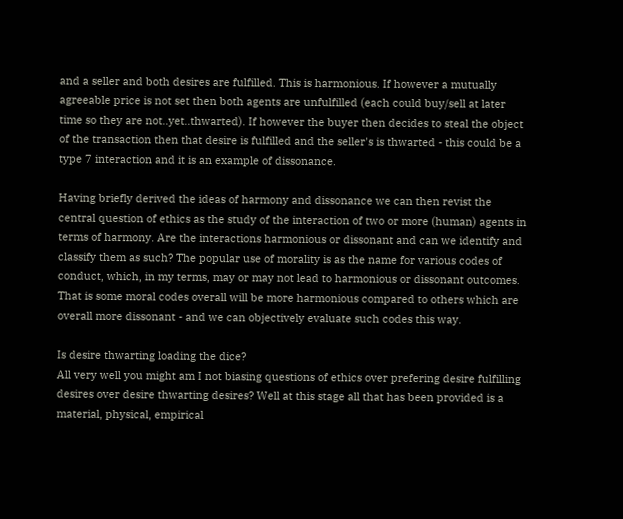and a seller and both desires are fulfilled. This is harmonious. If however a mutually agreeable price is not set then both agents are unfulfilled (each could buy/sell at later time so they are not..yet..thwarted). If however the buyer then decides to steal the object of the transaction then that desire is fulfilled and the seller's is thwarted - this could be a type 7 interaction and it is an example of dissonance.

Having briefly derived the ideas of harmony and dissonance we can then revist the central question of ethics as the study of the interaction of two or more (human) agents in terms of harmony. Are the interactions harmonious or dissonant and can we identify and classify them as such? The popular use of morality is as the name for various codes of conduct, which, in my terms, may or may not lead to harmonious or dissonant outcomes. That is some moral codes overall will be more harmonious compared to others which are overall more dissonant - and we can objectively evaluate such codes this way.

Is desire thwarting loading the dice?
All very well you might am I not biasing questions of ethics over prefering desire fulfilling desires over desire thwarting desires? Well at this stage all that has been provided is a material, physical, empirical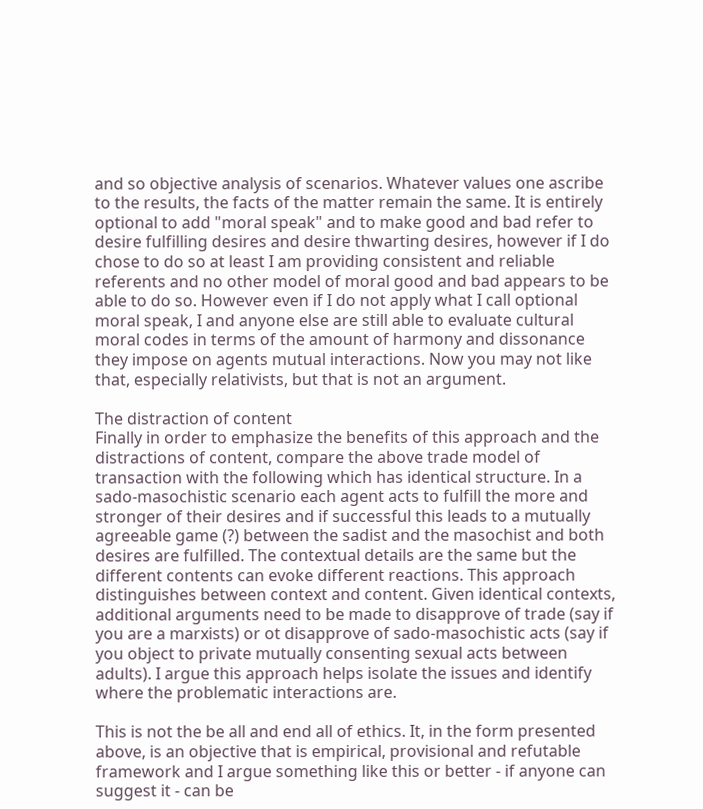and so objective analysis of scenarios. Whatever values one ascribe to the results, the facts of the matter remain the same. It is entirely optional to add "moral speak" and to make good and bad refer to desire fulfilling desires and desire thwarting desires, however if I do chose to do so at least I am providing consistent and reliable referents and no other model of moral good and bad appears to be able to do so. However even if I do not apply what I call optional moral speak, I and anyone else are still able to evaluate cultural moral codes in terms of the amount of harmony and dissonance they impose on agents mutual interactions. Now you may not like that, especially relativists, but that is not an argument.

The distraction of content
Finally in order to emphasize the benefits of this approach and the distractions of content, compare the above trade model of transaction with the following which has identical structure. In a sado-masochistic scenario each agent acts to fulfill the more and stronger of their desires and if successful this leads to a mutually agreeable game (?) between the sadist and the masochist and both desires are fulfilled. The contextual details are the same but the different contents can evoke different reactions. This approach distinguishes between context and content. Given identical contexts, additional arguments need to be made to disapprove of trade (say if you are a marxists) or ot disapprove of sado-masochistic acts (say if you object to private mutually consenting sexual acts between adults). I argue this approach helps isolate the issues and identify where the problematic interactions are.

This is not the be all and end all of ethics. It, in the form presented above, is an objective that is empirical, provisional and refutable framework and I argue something like this or better - if anyone can suggest it - can be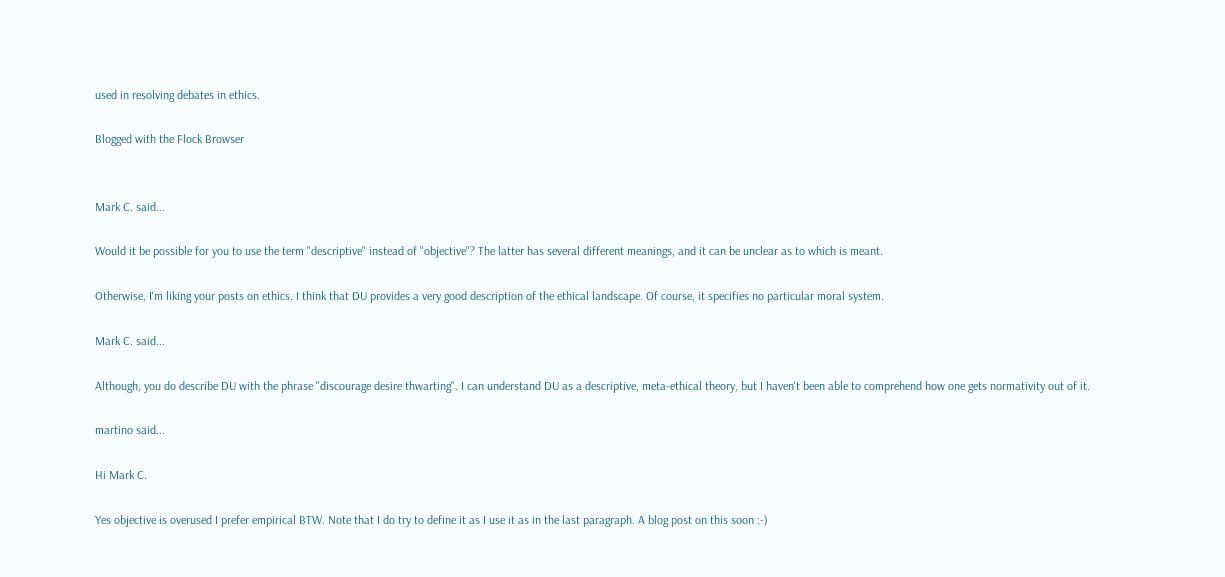used in resolving debates in ethics.

Blogged with the Flock Browser


Mark C. said...

Would it be possible for you to use the term "descriptive" instead of "objective"? The latter has several different meanings, and it can be unclear as to which is meant.

Otherwise, I'm liking your posts on ethics. I think that DU provides a very good description of the ethical landscape. Of course, it specifies no particular moral system.

Mark C. said...

Although, you do describe DU with the phrase "discourage desire thwarting". I can understand DU as a descriptive, meta-ethical theory, but I haven't been able to comprehend how one gets normativity out of it.

martino said...

Hi Mark C.

Yes objective is overused I prefer empirical BTW. Note that I do try to define it as I use it as in the last paragraph. A blog post on this soon :-)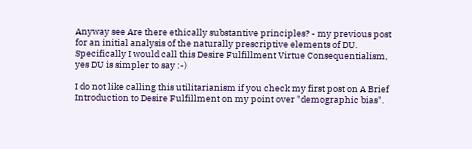Anyway see Are there ethically substantive principles? - my previous post for an initial analysis of the naturally prescriptive elements of DU. Specifically I would call this Desire Fulfillment Virtue Consequentialism, yes DU is simpler to say :-)

I do not like calling this utilitarianism if you check my first post on A Brief Introduction to Desire Fulfillment on my point over "demographic bias".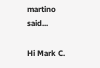martino said...

Hi Mark C.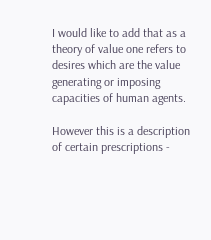I would like to add that as a theory of value one refers to desires which are the value generating or imposing capacities of human agents.

However this is a description of certain prescriptions -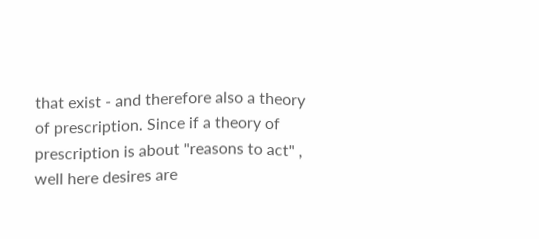that exist - and therefore also a theory of prescription. Since if a theory of prescription is about "reasons to act" , well here desires are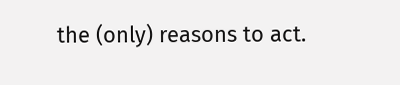the (only) reasons to act.